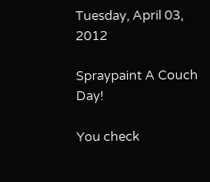Tuesday, April 03, 2012

Spraypaint A Couch Day!

You check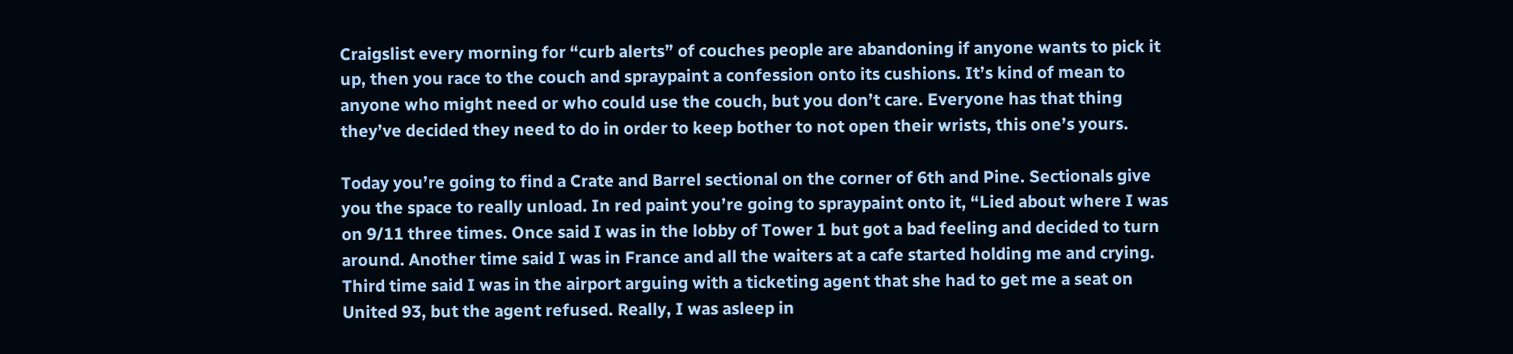Craigslist every morning for “curb alerts” of couches people are abandoning if anyone wants to pick it up, then you race to the couch and spraypaint a confession onto its cushions. It’s kind of mean to anyone who might need or who could use the couch, but you don’t care. Everyone has that thing they’ve decided they need to do in order to keep bother to not open their wrists, this one’s yours.

Today you’re going to find a Crate and Barrel sectional on the corner of 6th and Pine. Sectionals give you the space to really unload. In red paint you’re going to spraypaint onto it, “Lied about where I was on 9/11 three times. Once said I was in the lobby of Tower 1 but got a bad feeling and decided to turn around. Another time said I was in France and all the waiters at a cafe started holding me and crying. Third time said I was in the airport arguing with a ticketing agent that she had to get me a seat on United 93, but the agent refused. Really, I was asleep in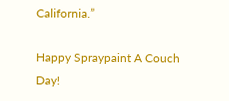California.”

Happy Spraypaint A Couch Day!